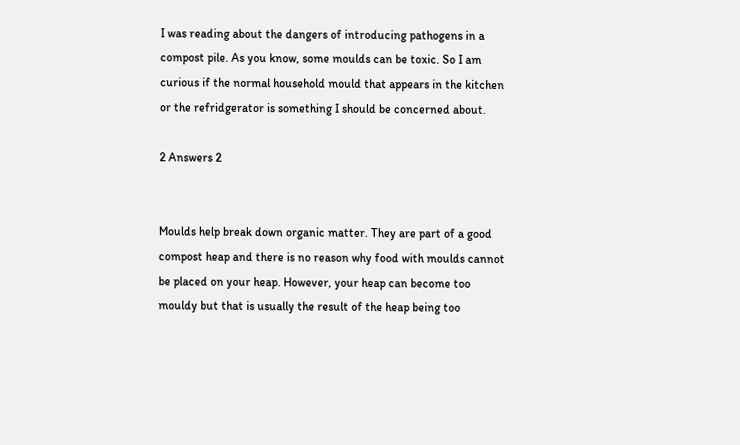I was reading about the dangers of introducing pathogens in a compost pile. As you know, some moulds can be toxic. So I am curious if the normal household mould that appears in the kitchen or the refridgerator is something I should be concerned about.

2 Answers 2


Moulds help break down organic matter. They are part of a good compost heap and there is no reason why food with moulds cannot be placed on your heap. However, your heap can become too mouldy but that is usually the result of the heap being too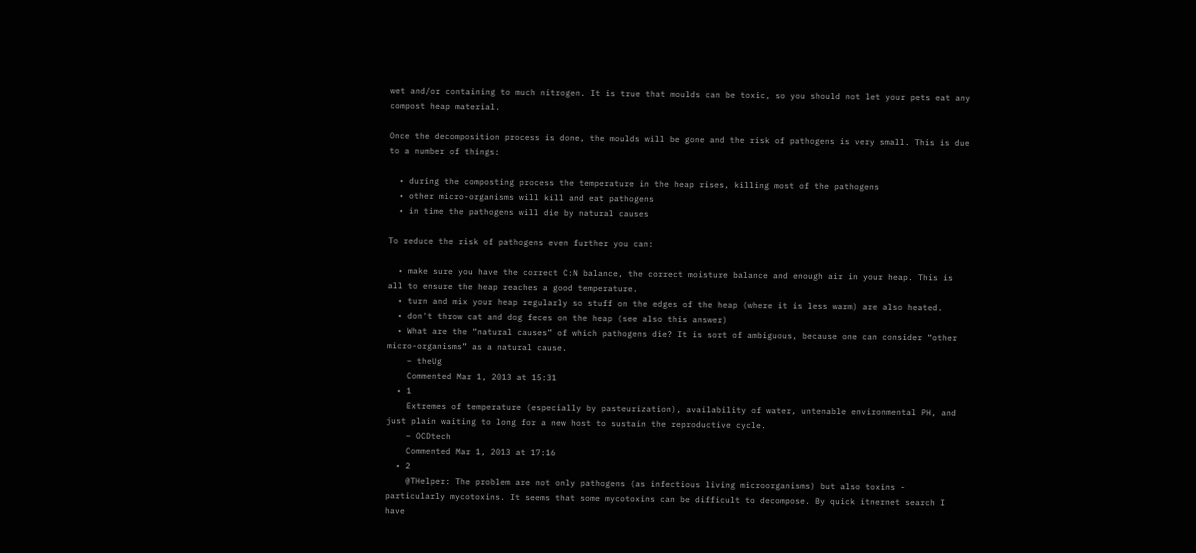wet and/or containing to much nitrogen. It is true that moulds can be toxic, so you should not let your pets eat any compost heap material.

Once the decomposition process is done, the moulds will be gone and the risk of pathogens is very small. This is due to a number of things:

  • during the composting process the temperature in the heap rises, killing most of the pathogens
  • other micro-organisms will kill and eat pathogens
  • in time the pathogens will die by natural causes

To reduce the risk of pathogens even further you can:

  • make sure you have the correct C:N balance, the correct moisture balance and enough air in your heap. This is all to ensure the heap reaches a good temperature.
  • turn and mix your heap regularly so stuff on the edges of the heap (where it is less warm) are also heated.
  • don't throw cat and dog feces on the heap (see also this answer)
  • What are the “natural causes” of which pathogens die? It is sort of ambiguous, because one can consider “other micro-organisms” as a natural cause.
    – theUg
    Commented Mar 1, 2013 at 15:31
  • 1
    Extremes of temperature (especially by pasteurization), availability of water, untenable environmental PH, and just plain waiting to long for a new host to sustain the reproductive cycle.
    – OCDtech
    Commented Mar 1, 2013 at 17:16
  • 2
    @THelper: The problem are not only pathogens (as infectious living microorganisms) but also toxins - particularly mycotoxins. It seems that some mycotoxins can be difficult to decompose. By quick itnernet search I have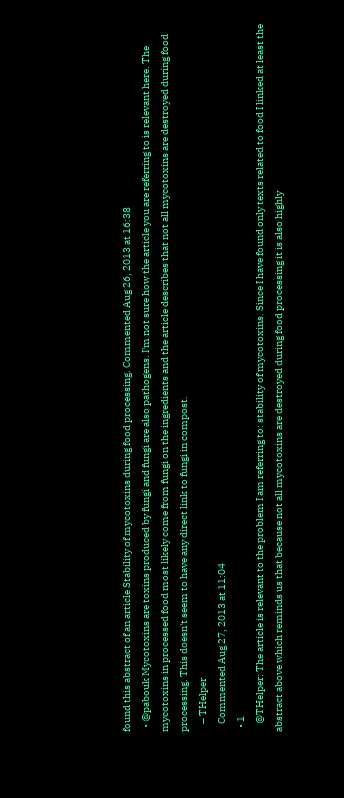found this abstract of an article Stability of mycotoxins during food processing. Commented Aug 26, 2013 at 16:38
  • @pabouk Mycotoxins are toxins produced by fungi and fungi are also pathogens. I'm not sure how the article you are referring to is relevant here. The mycotoxins in processed food most likely come from fungi on the ingredients and the article describes that not all mycotoxins are destroyed during food processing. This doesn't seem to have any direct link to fungi in compost.
    – THelper
    Commented Aug 27, 2013 at 11:04
  • 1
    @THelper: The article is relevant to the problem I am referring to: stability of mycotoxins. Since I have found only texts related to food I linked at least the abstract above which reminds us that because not all mycotoxins are destroyed during food processing it is also highly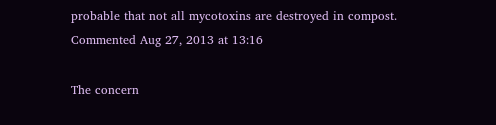probable that not all mycotoxins are destroyed in compost. Commented Aug 27, 2013 at 13:16

The concern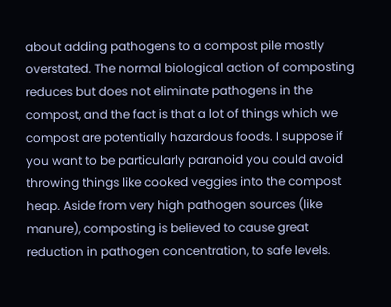about adding pathogens to a compost pile mostly overstated. The normal biological action of composting reduces but does not eliminate pathogens in the compost, and the fact is that a lot of things which we compost are potentially hazardous foods. I suppose if you want to be particularly paranoid you could avoid throwing things like cooked veggies into the compost heap. Aside from very high pathogen sources (like manure), composting is believed to cause great reduction in pathogen concentration, to safe levels.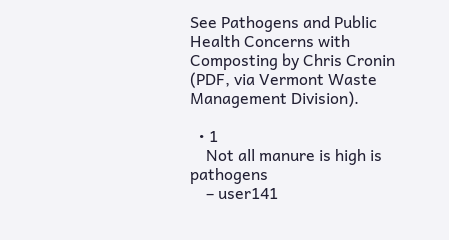See Pathogens and Public Health Concerns with Composting by Chris Cronin (PDF, via Vermont Waste Management Division).

  • 1
    Not all manure is high is pathogens
    – user141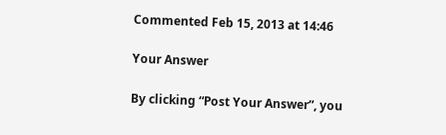Commented Feb 15, 2013 at 14:46

Your Answer

By clicking “Post Your Answer”, you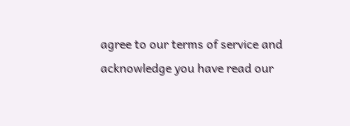agree to our terms of service and acknowledge you have read our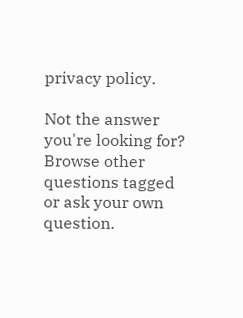privacy policy.

Not the answer you're looking for? Browse other questions tagged or ask your own question.